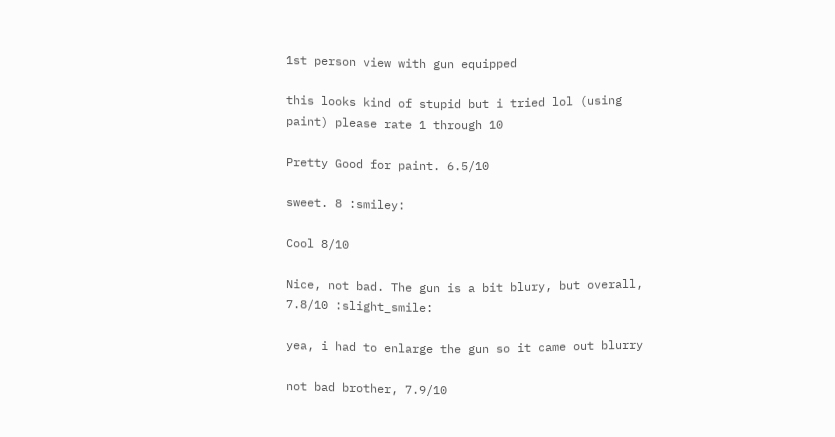1st person view with gun equipped

this looks kind of stupid but i tried lol (using paint) please rate 1 through 10

Pretty Good for paint. 6.5/10

sweet. 8 :smiley:

Cool 8/10

Nice, not bad. The gun is a bit blury, but overall, 7.8/10 :slight_smile:

yea, i had to enlarge the gun so it came out blurry

not bad brother, 7.9/10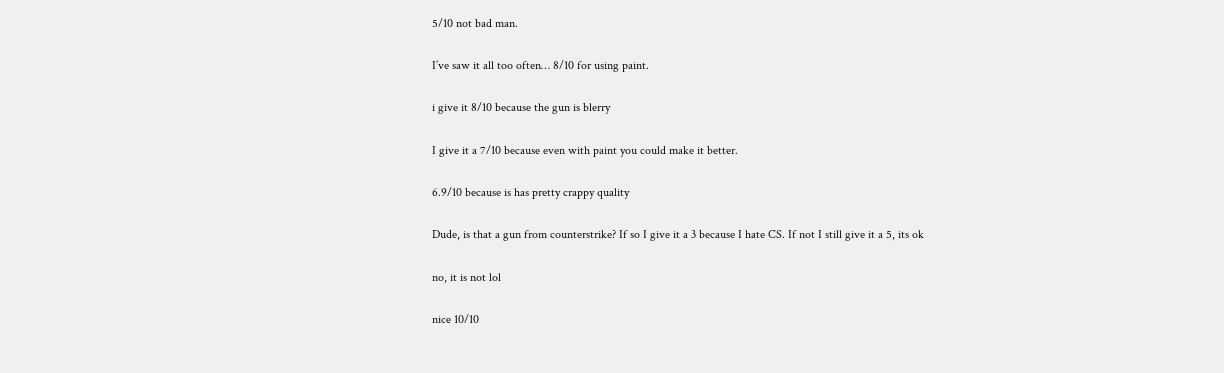5/10 not bad man.

I’ve saw it all too often… 8/10 for using paint.

i give it 8/10 because the gun is blerry

I give it a 7/10 because even with paint you could make it better.

6.9/10 because is has pretty crappy quality

Dude, is that a gun from counterstrike? If so I give it a 3 because I hate CS. If not I still give it a 5, its ok

no, it is not lol

nice 10/10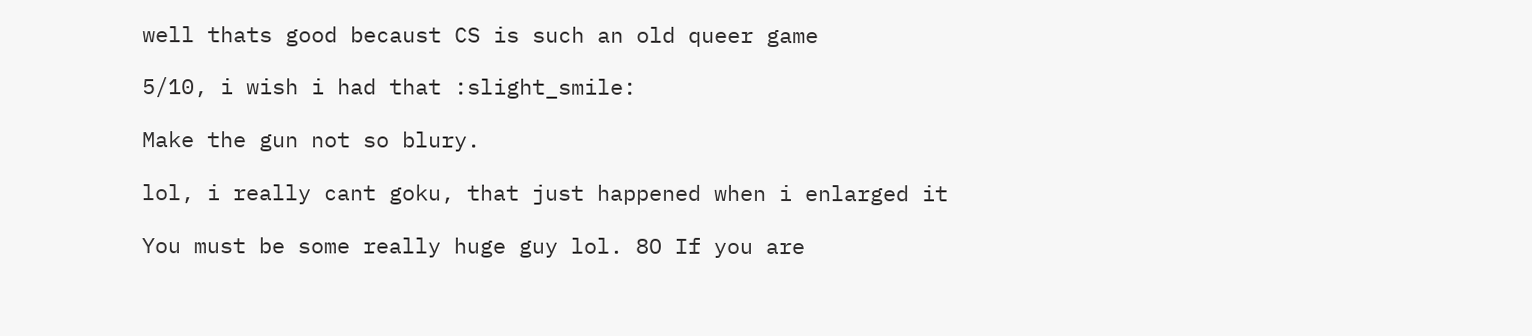well thats good becaust CS is such an old queer game

5/10, i wish i had that :slight_smile:

Make the gun not so blury.

lol, i really cant goku, that just happened when i enlarged it

You must be some really huge guy lol. 8O If you are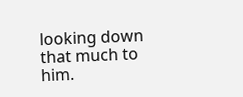looking down that much to him.